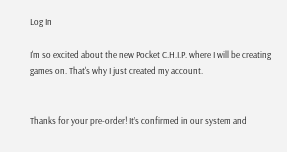Log In

I'm so excited about the new Pocket C.H.I.P. where I will be creating games on. That's why I just created my account.


Thanks for your pre-order! It’s confirmed in our system and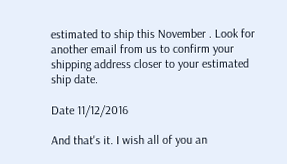estimated to ship this November . Look for another email from us to confirm your shipping address closer to your estimated ship date.

Date 11/12/2016

And that's it. I wish all of you an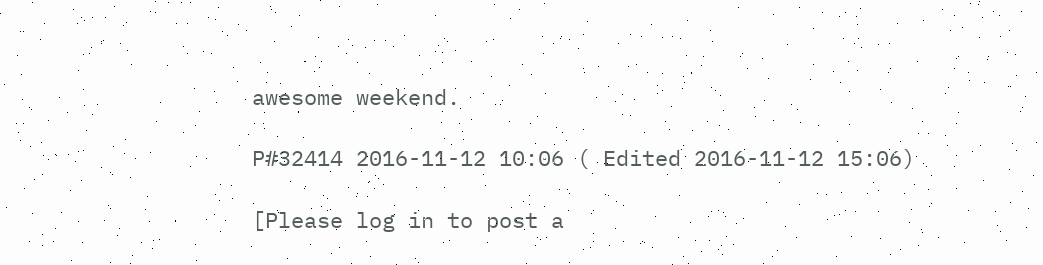awesome weekend.

P#32414 2016-11-12 10:06 ( Edited 2016-11-12 15:06)

[Please log in to post a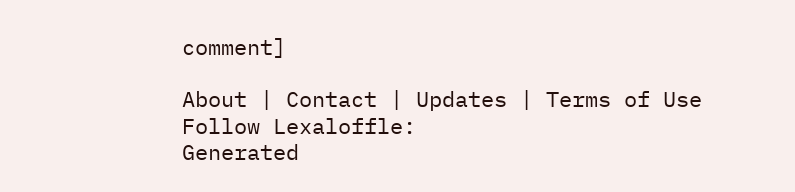comment]

About | Contact | Updates | Terms of Use
Follow Lexaloffle:
Generated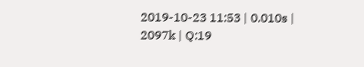2019-10-23 11:53 | 0.010s | 2097k | Q:19